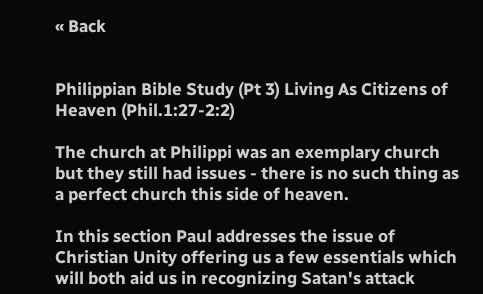« Back


Philippian Bible Study (Pt 3) Living As Citizens of Heaven (Phil.1:27-2:2)

The church at Philippi was an exemplary church but they still had issues - there is no such thing as a perfect church this side of heaven.

In this section Paul addresses the issue of Christian Unity offering us a few essentials which will both aid us in recognizing Satan's attack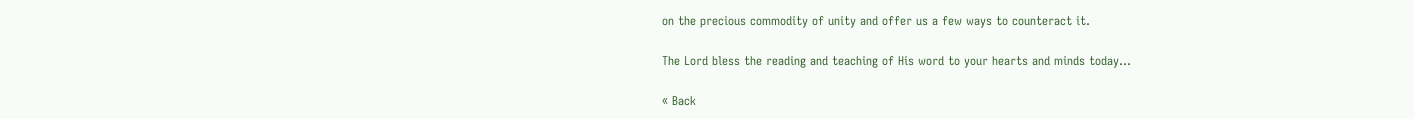on the precious commodity of unity and offer us a few ways to counteract it.

The Lord bless the reading and teaching of His word to your hearts and minds today...

« Back